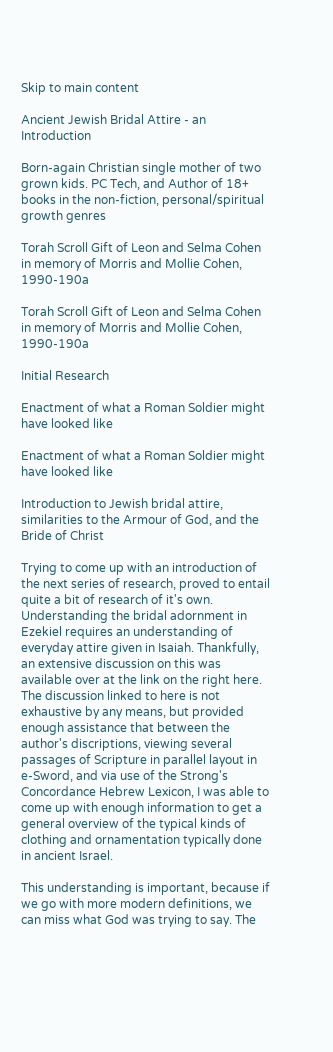Skip to main content

Ancient Jewish Bridal Attire - an Introduction

Born-again Christian single mother of two grown kids. PC Tech, and Author of 18+ books in the non-fiction, personal/spiritual growth genres

Torah Scroll Gift of Leon and Selma Cohen in memory of Morris and Mollie Cohen, 1990-190a

Torah Scroll Gift of Leon and Selma Cohen in memory of Morris and Mollie Cohen, 1990-190a

Initial Research

Enactment of what a Roman Soldier might have looked like

Enactment of what a Roman Soldier might have looked like

Introduction to Jewish bridal attire, similarities to the Armour of God, and the Bride of Christ

Trying to come up with an introduction of the next series of research, proved to entail quite a bit of research of it's own. Understanding the bridal adornment in Ezekiel requires an understanding of everyday attire given in Isaiah. Thankfully, an extensive discussion on this was available over at the link on the right here. The discussion linked to here is not exhaustive by any means, but provided enough assistance that between the author's discriptions, viewing several passages of Scripture in parallel layout in e-Sword, and via use of the Strong's Concordance Hebrew Lexicon, I was able to come up with enough information to get a general overview of the typical kinds of clothing and ornamentation typically done in ancient Israel.

This understanding is important, because if we go with more modern definitions, we can miss what God was trying to say. The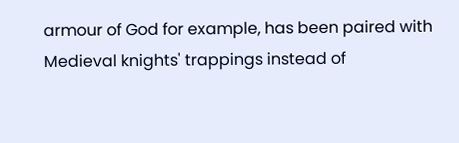armour of God for example, has been paired with Medieval knights' trappings instead of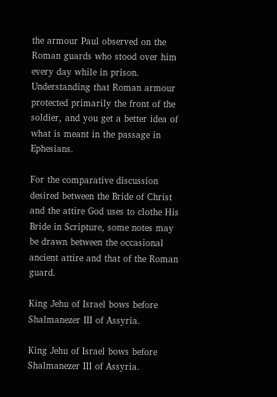the armour Paul observed on the Roman guards who stood over him every day while in prison. Understanding that Roman armour protected primarily the front of the soldier, and you get a better idea of what is meant in the passage in Ephesians.

For the comparative discussion desired between the Bride of Christ and the attire God uses to clothe His Bride in Scripture, some notes may be drawn between the occasional ancient attire and that of the Roman guard.

King Jehu of Israel bows before Shalmanezer III of Assyria.

King Jehu of Israel bows before Shalmanezer III of Assyria.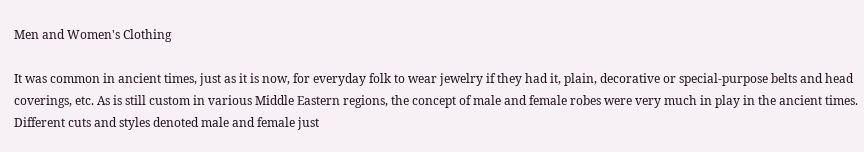Men and Women's Clothing

It was common in ancient times, just as it is now, for everyday folk to wear jewelry if they had it, plain, decorative or special-purpose belts and head coverings, etc. As is still custom in various Middle Eastern regions, the concept of male and female robes were very much in play in the ancient times. Different cuts and styles denoted male and female just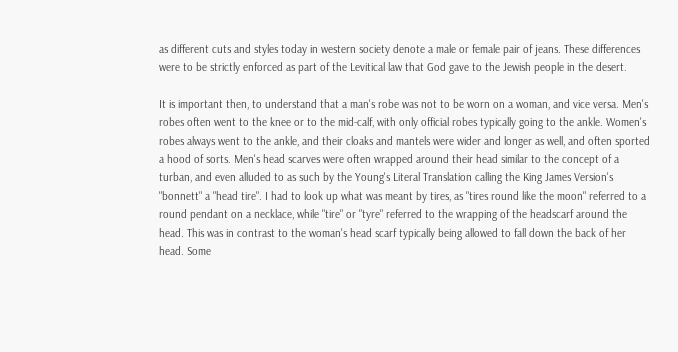as different cuts and styles today in western society denote a male or female pair of jeans. These differences were to be strictly enforced as part of the Levitical law that God gave to the Jewish people in the desert.

It is important then, to understand that a man's robe was not to be worn on a woman, and vice versa. Men's robes often went to the knee or to the mid-calf, with only official robes typically going to the ankle. Women's robes always went to the ankle, and their cloaks and mantels were wider and longer as well, and often sported a hood of sorts. Men's head scarves were often wrapped around their head similar to the concept of a turban, and even alluded to as such by the Young's Literal Translation calling the King James Version's "bonnett" a "head tire". I had to look up what was meant by tires, as "tires round like the moon" referred to a round pendant on a necklace, while "tire" or "tyre" referred to the wrapping of the headscarf around the head. This was in contrast to the woman's head scarf typically being allowed to fall down the back of her head. Some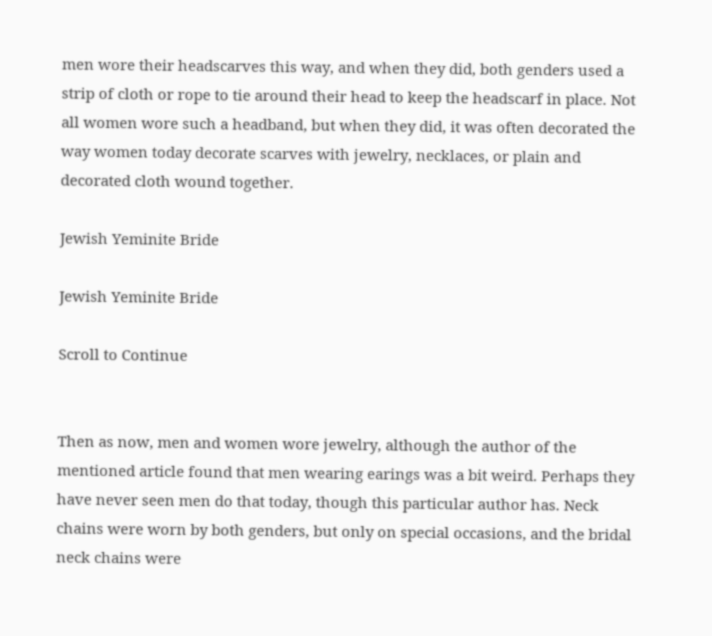men wore their headscarves this way, and when they did, both genders used a strip of cloth or rope to tie around their head to keep the headscarf in place. Not all women wore such a headband, but when they did, it was often decorated the way women today decorate scarves with jewelry, necklaces, or plain and decorated cloth wound together.

Jewish Yeminite Bride

Jewish Yeminite Bride

Scroll to Continue


Then as now, men and women wore jewelry, although the author of the mentioned article found that men wearing earings was a bit weird. Perhaps they have never seen men do that today, though this particular author has. Neck chains were worn by both genders, but only on special occasions, and the bridal neck chains were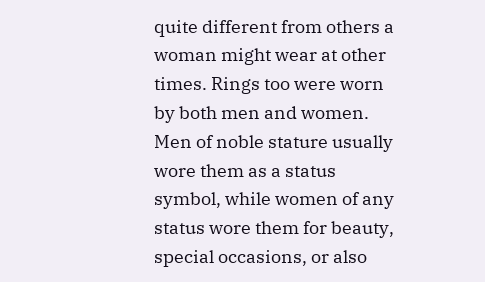quite different from others a woman might wear at other times. Rings too were worn by both men and women. Men of noble stature usually wore them as a status symbol, while women of any status wore them for beauty, special occasions, or also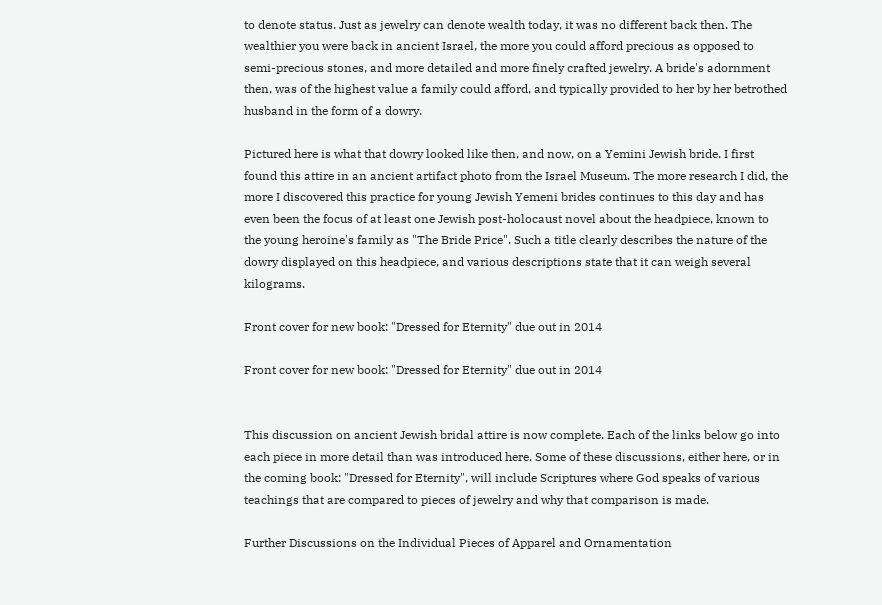to denote status. Just as jewelry can denote wealth today, it was no different back then. The wealthier you were back in ancient Israel, the more you could afford precious as opposed to semi-precious stones, and more detailed and more finely crafted jewelry. A bride's adornment then, was of the highest value a family could afford, and typically provided to her by her betrothed husband in the form of a dowry.

Pictured here is what that dowry looked like then, and now, on a Yemini Jewish bride. I first found this attire in an ancient artifact photo from the Israel Museum. The more research I did, the more I discovered this practice for young Jewish Yemeni brides continues to this day and has even been the focus of at least one Jewish post-holocaust novel about the headpiece, known to the young heroine's family as "The Bride Price". Such a title clearly describes the nature of the dowry displayed on this headpiece, and various descriptions state that it can weigh several kilograms.

Front cover for new book: "Dressed for Eternity" due out in 2014

Front cover for new book: "Dressed for Eternity" due out in 2014


This discussion on ancient Jewish bridal attire is now complete. Each of the links below go into each piece in more detail than was introduced here. Some of these discussions, either here, or in the coming book: "Dressed for Eternity", will include Scriptures where God speaks of various teachings that are compared to pieces of jewelry and why that comparison is made.

Further Discussions on the Individual Pieces of Apparel and Ornamentation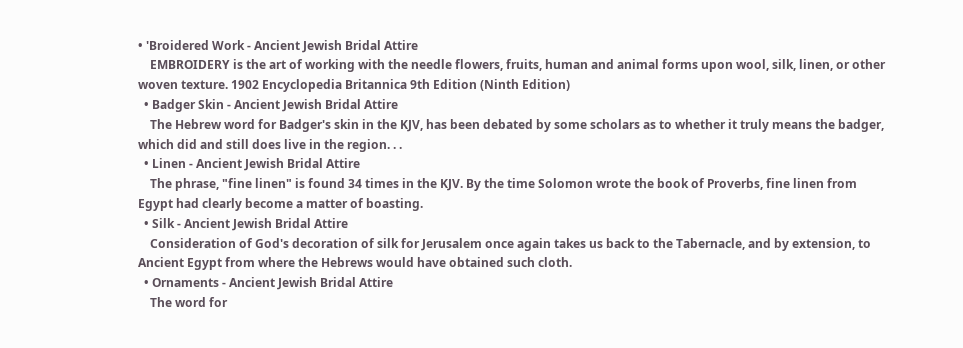• 'Broidered Work - Ancient Jewish Bridal Attire
    EMBROIDERY is the art of working with the needle flowers, fruits, human and animal forms upon wool, silk, linen, or other woven texture. 1902 Encyclopedia Britannica 9th Edition (Ninth Edition)
  • Badger Skin - Ancient Jewish Bridal Attire
    The Hebrew word for Badger's skin in the KJV, has been debated by some scholars as to whether it truly means the badger, which did and still does live in the region. . .
  • Linen - Ancient Jewish Bridal Attire
    The phrase, "fine linen" is found 34 times in the KJV. By the time Solomon wrote the book of Proverbs, fine linen from Egypt had clearly become a matter of boasting.
  • Silk - Ancient Jewish Bridal Attire
    Consideration of God's decoration of silk for Jerusalem once again takes us back to the Tabernacle, and by extension, to Ancient Egypt from where the Hebrews would have obtained such cloth.
  • Ornaments - Ancient Jewish Bridal Attire
    The word for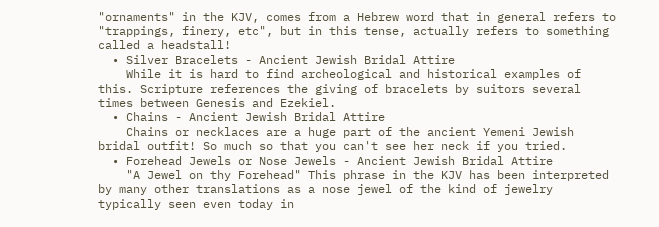"ornaments" in the KJV, comes from a Hebrew word that in general refers to "trappings, finery, etc", but in this tense, actually refers to something called a headstall!
  • Silver Bracelets - Ancient Jewish Bridal Attire
    While it is hard to find archeological and historical examples of this. Scripture references the giving of bracelets by suitors several times between Genesis and Ezekiel.
  • Chains - Ancient Jewish Bridal Attire
    Chains or necklaces are a huge part of the ancient Yemeni Jewish bridal outfit! So much so that you can't see her neck if you tried.
  • Forehead Jewels or Nose Jewels - Ancient Jewish Bridal Attire
    "A Jewel on thy Forehead" This phrase in the KJV has been interpreted by many other translations as a nose jewel of the kind of jewelry typically seen even today in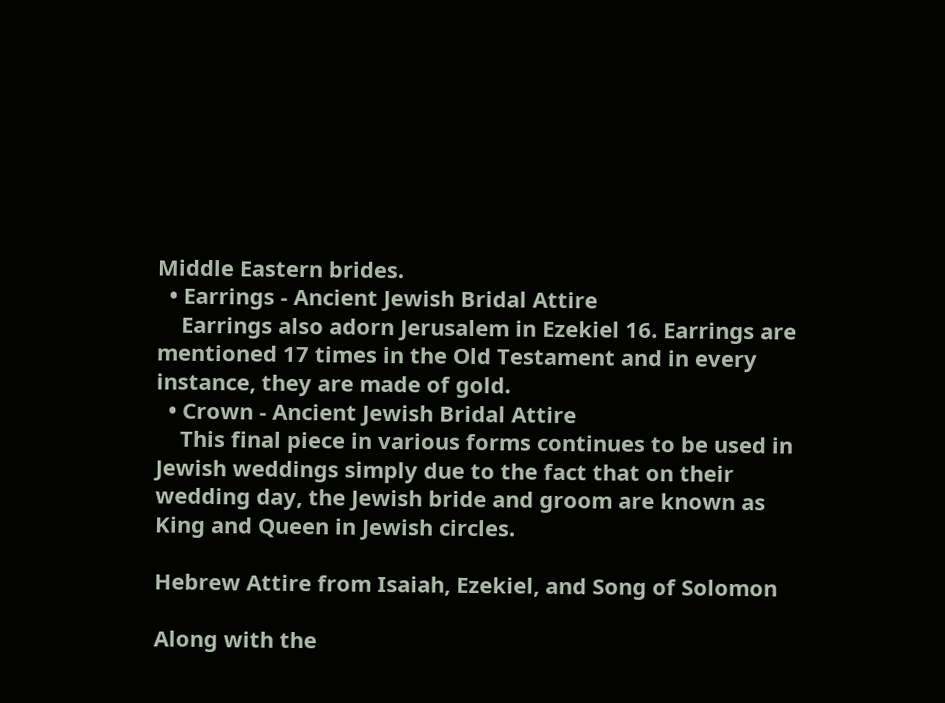Middle Eastern brides.
  • Earrings - Ancient Jewish Bridal Attire
    Earrings also adorn Jerusalem in Ezekiel 16. Earrings are mentioned 17 times in the Old Testament and in every instance, they are made of gold.
  • Crown - Ancient Jewish Bridal Attire
    This final piece in various forms continues to be used in Jewish weddings simply due to the fact that on their wedding day, the Jewish bride and groom are known as King and Queen in Jewish circles.

Hebrew Attire from Isaiah, Ezekiel, and Song of Solomon

Along with the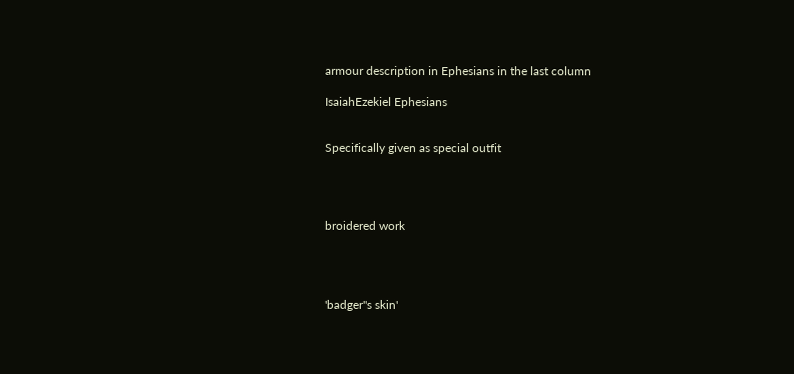armour description in Ephesians in the last column

IsaiahEzekiel Ephesians


Specifically given as special outfit




broidered work




'badger''s skin'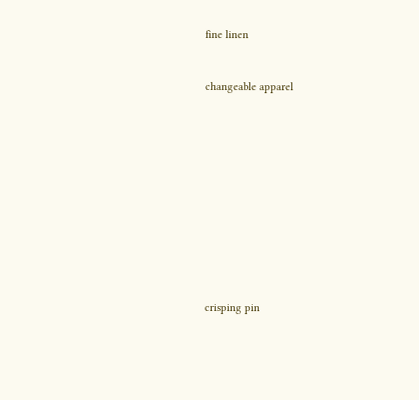fine linen



changeable apparel
















crisping pin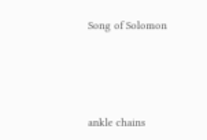Song of Solomon





ankle chains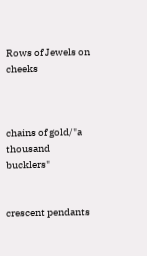Rows of Jewels on cheeks



chains of gold/"a thousand bucklers"


crescent pendants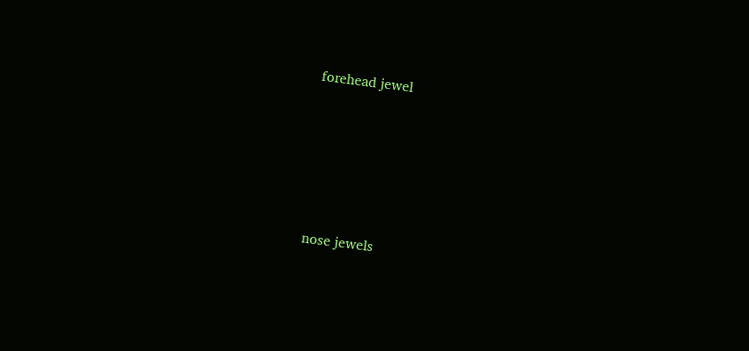forehead jewel








nose jewels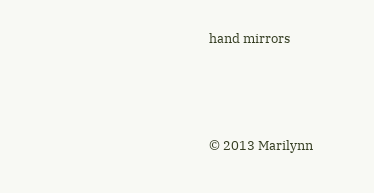hand mirrors




© 2013 Marilynn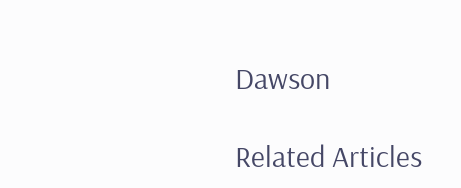Dawson

Related Articles